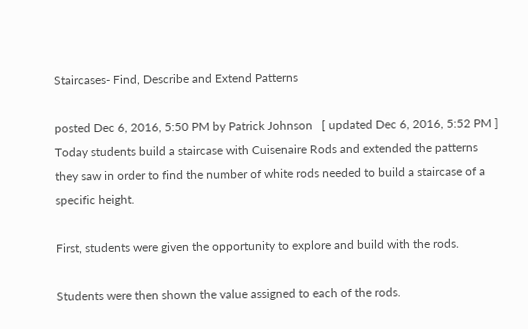Staircases- Find, Describe and Extend Patterns

posted Dec 6, 2016, 5:50 PM by Patrick Johnson   [ updated Dec 6, 2016, 5:52 PM ]
Today students build a staircase with Cuisenaire Rods and extended the patterns they saw in order to find the number of white rods needed to build a staircase of a specific height.

First, students were given the opportunity to explore and build with the rods.

Students were then shown the value assigned to each of the rods.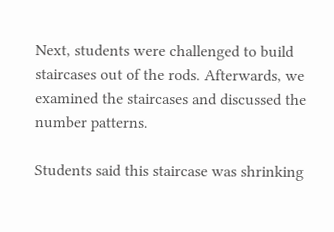Next, students were challenged to build staircases out of the rods. Afterwards, we examined the staircases and discussed the number patterns.

Students said this staircase was shrinking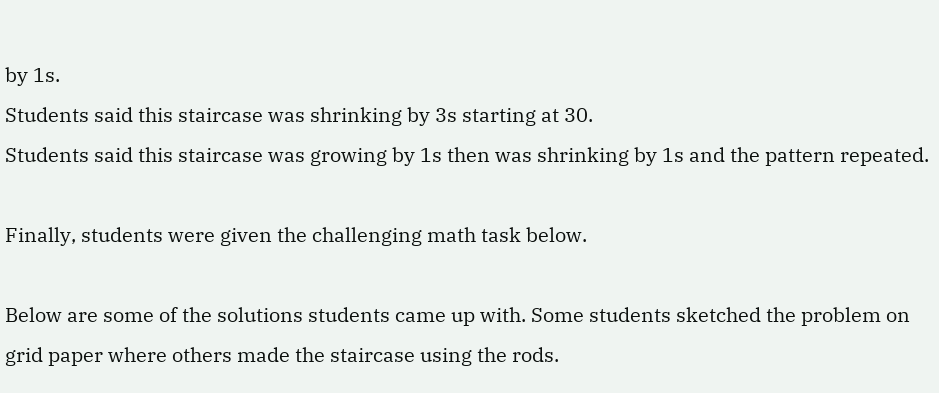by 1s.
Students said this staircase was shrinking by 3s starting at 30.
Students said this staircase was growing by 1s then was shrinking by 1s and the pattern repeated.

Finally, students were given the challenging math task below.

Below are some of the solutions students came up with. Some students sketched the problem on grid paper where others made the staircase using the rods.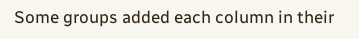Some groups added each column in their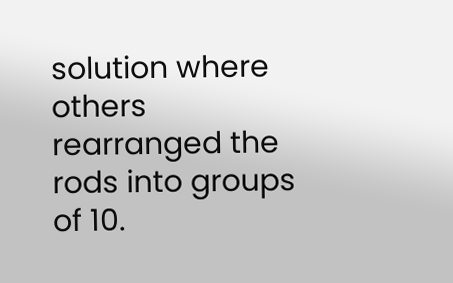solution where others rearranged the rods into groups of 10.